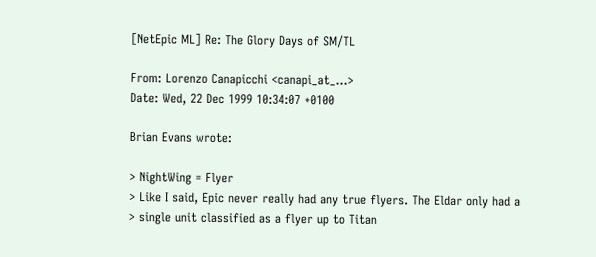[NetEpic ML] Re: The Glory Days of SM/TL

From: Lorenzo Canapicchi <canapi_at_...>
Date: Wed, 22 Dec 1999 10:34:07 +0100

Brian Evans wrote:

> NightWing = Flyer
> Like I said, Epic never really had any true flyers. The Eldar only had a
> single unit classified as a flyer up to Titan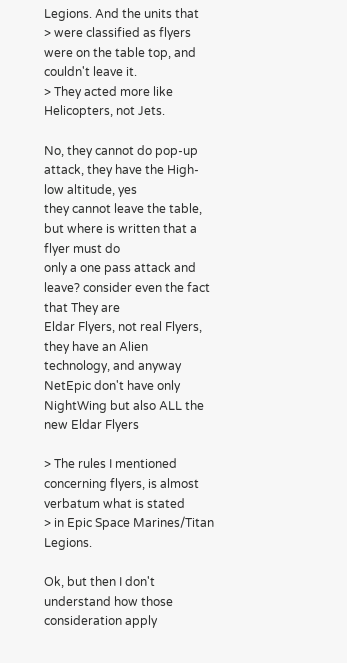Legions. And the units that
> were classified as flyers were on the table top, and couldn't leave it.
> They acted more like Helicopters, not Jets.

No, they cannot do pop-up attack, they have the High-low altitude, yes
they cannot leave the table, but where is written that a flyer must do
only a one pass attack and leave? consider even the fact that They are
Eldar Flyers, not real Flyers, they have an Alien technology, and anyway
NetEpic don't have only NightWing but also ALL the new Eldar Flyers

> The rules I mentioned concerning flyers, is almost verbatum what is stated
> in Epic Space Marines/Titan Legions.

Ok, but then I don't understand how those consideration apply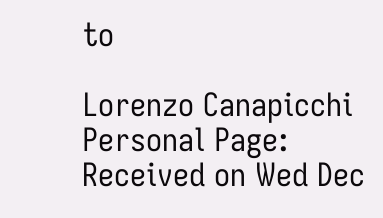to

Lorenzo Canapicchi
Personal Page:
Received on Wed Dec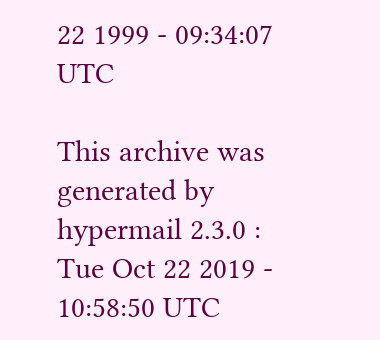22 1999 - 09:34:07 UTC

This archive was generated by hypermail 2.3.0 : Tue Oct 22 2019 - 10:58:50 UTC